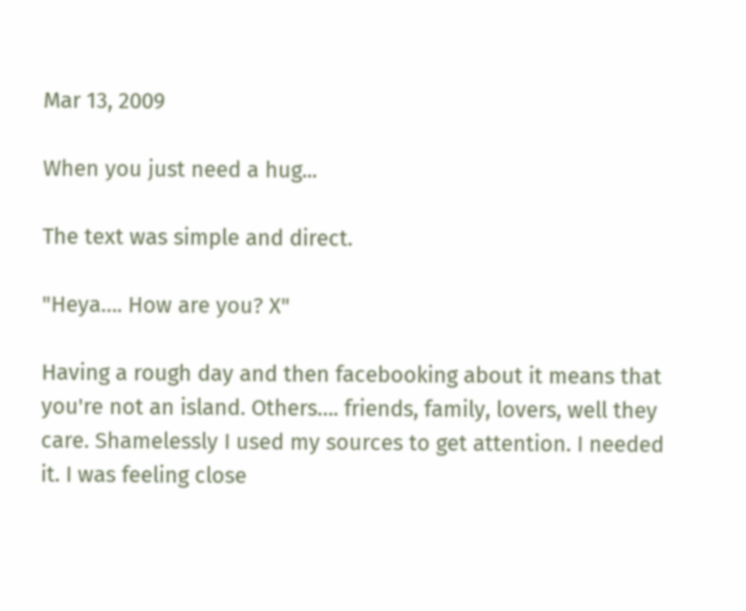Mar 13, 2009

When you just need a hug...

The text was simple and direct.

"Heya…. How are you? X"

Having a rough day and then facebooking about it means that you're not an island. Others…. friends, family, lovers, well they care. Shamelessly I used my sources to get attention. I needed it. I was feeling close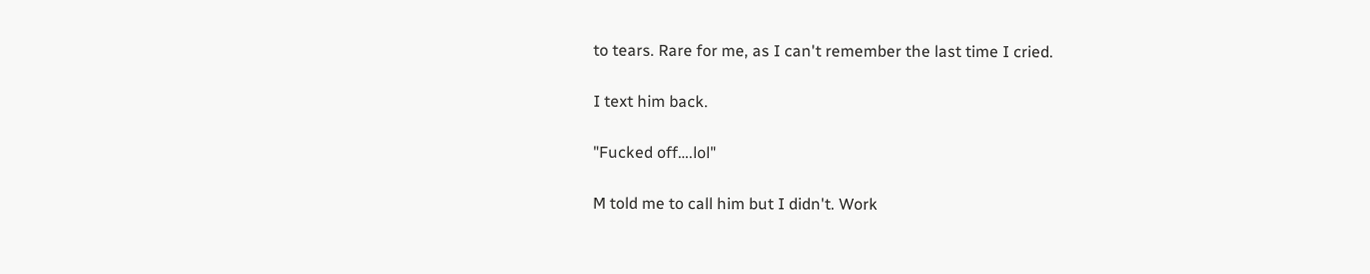to tears. Rare for me, as I can't remember the last time I cried.

I text him back.

"Fucked off….lol"

M told me to call him but I didn't. Work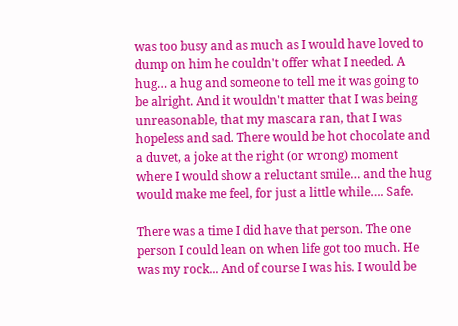was too busy and as much as I would have loved to dump on him he couldn't offer what I needed. A hug… a hug and someone to tell me it was going to be alright. And it wouldn't matter that I was being unreasonable, that my mascara ran, that I was hopeless and sad. There would be hot chocolate and a duvet, a joke at the right (or wrong) moment where I would show a reluctant smile… and the hug would make me feel, for just a little while…. Safe.

There was a time I did have that person. The one person I could lean on when life got too much. He was my rock... And of course I was his. I would be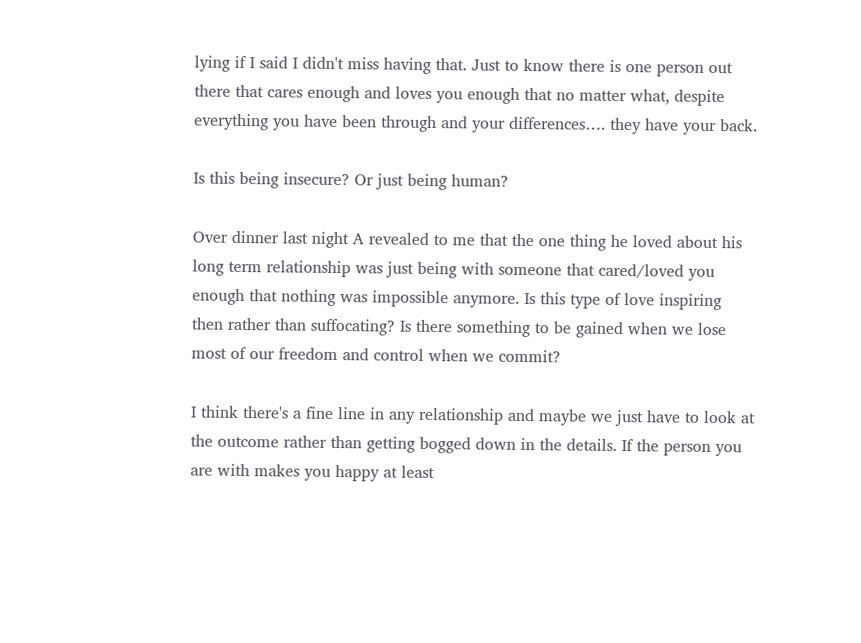lying if I said I didn't miss having that. Just to know there is one person out there that cares enough and loves you enough that no matter what, despite everything you have been through and your differences…. they have your back.

Is this being insecure? Or just being human?

Over dinner last night A revealed to me that the one thing he loved about his long term relationship was just being with someone that cared/loved you enough that nothing was impossible anymore. Is this type of love inspiring then rather than suffocating? Is there something to be gained when we lose most of our freedom and control when we commit?

I think there's a fine line in any relationship and maybe we just have to look at the outcome rather than getting bogged down in the details. If the person you are with makes you happy at least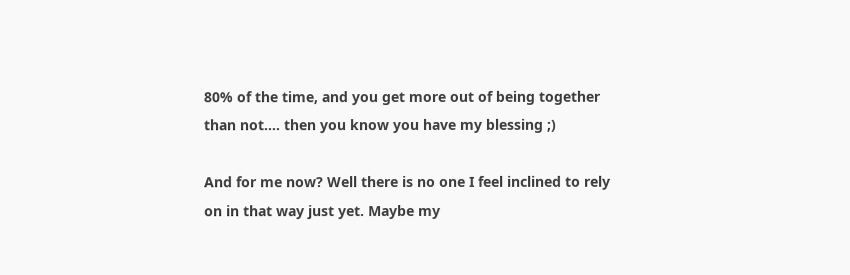80% of the time, and you get more out of being together than not…. then you know you have my blessing ;)

And for me now? Well there is no one I feel inclined to rely on in that way just yet. Maybe my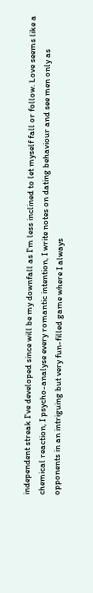independent streak I've developed since will be my downfall as I'm less inclined to let myself fall or follow. Love seems like a chemical reaction, I psycho-analyse every romantic intention, I write notes on dating behaviour and see men only as opponents in an intriguing but very fun-filled game where I always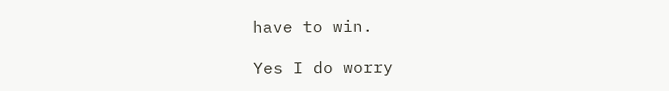have to win.

Yes I do worry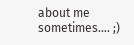about me sometimes…. ;)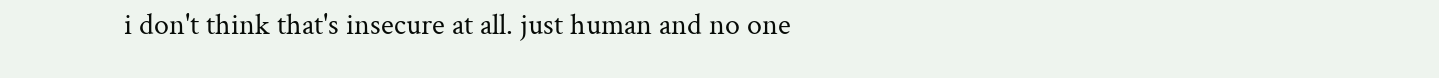i don't think that's insecure at all. just human and no one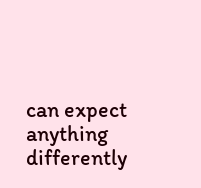can expect anything differently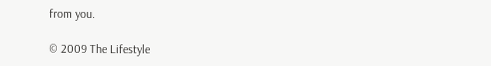from you.

© 2009 The Lifestyle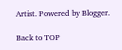Artist. Powered by Blogger.

Back to TOP